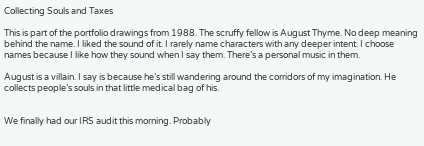Collecting Souls and Taxes

This is part of the portfolio drawings from 1988. The scruffy fellow is August Thyme. No deep meaning behind the name. I liked the sound of it. I rarely name characters with any deeper intent. I choose names because I like how they sound when I say them. There’s a personal music in them.

August is a villain. I say is because he’s still wandering around the corridors of my imagination. He collects people’s souls in that little medical bag of his.


We finally had our IRS audit this morning. Probably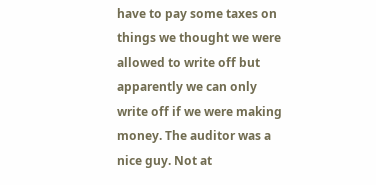have to pay some taxes on things we thought we were allowed to write off but apparently we can only write off if we were making money. The auditor was a nice guy. Not at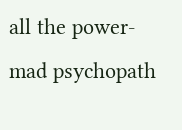all the power-mad psychopath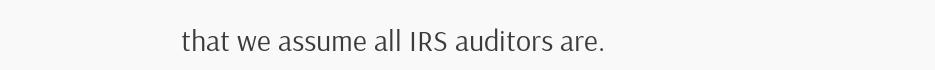that we assume all IRS auditors are.